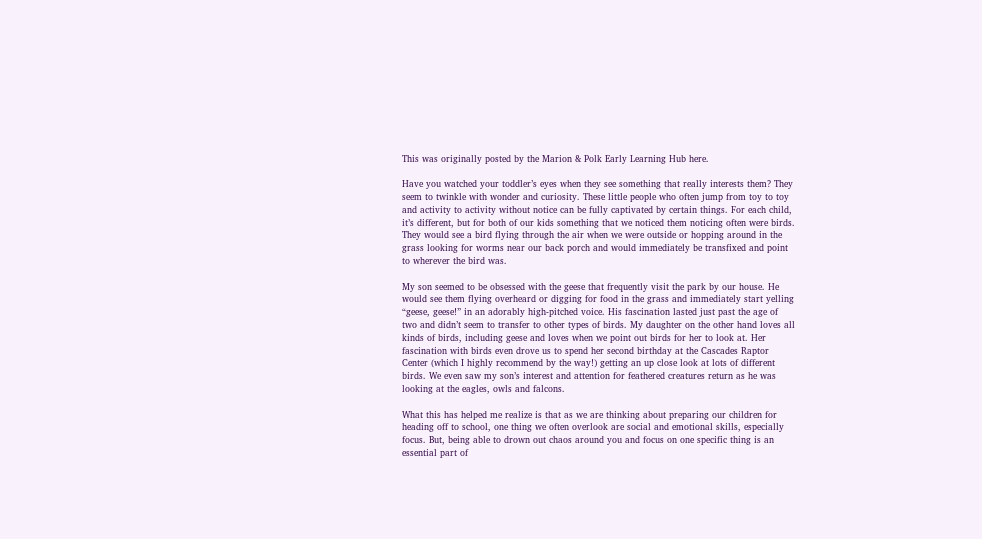This was originally posted by the Marion & Polk Early Learning Hub here.

Have you watched your toddler’s eyes when they see something that really interests them? They seem to twinkle with wonder and curiosity. These little people who often jump from toy to toy and activity to activity without notice can be fully captivated by certain things. For each child, it’s different, but for both of our kids something that we noticed them noticing often were birds. They would see a bird flying through the air when we were outside or hopping around in the grass looking for worms near our back porch and would immediately be transfixed and point to wherever the bird was.

My son seemed to be obsessed with the geese that frequently visit the park by our house. He would see them flying overheard or digging for food in the grass and immediately start yelling “geese, geese!” in an adorably high-pitched voice. His fascination lasted just past the age of two and didn’t seem to transfer to other types of birds. My daughter on the other hand loves all kinds of birds, including geese and loves when we point out birds for her to look at. Her fascination with birds even drove us to spend her second birthday at the Cascades Raptor Center (which I highly recommend by the way!) getting an up close look at lots of different birds. We even saw my son’s interest and attention for feathered creatures return as he was looking at the eagles, owls and falcons.

What this has helped me realize is that as we are thinking about preparing our children for heading off to school, one thing we often overlook are social and emotional skills, especially focus. But, being able to drown out chaos around you and focus on one specific thing is an essential part of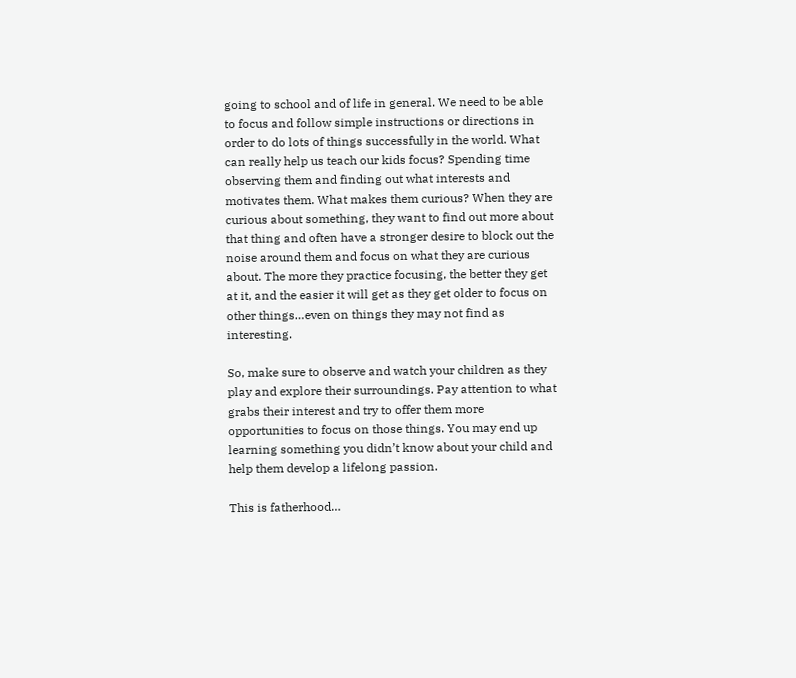going to school and of life in general. We need to be able to focus and follow simple instructions or directions in order to do lots of things successfully in the world. What can really help us teach our kids focus? Spending time observing them and finding out what interests and motivates them. What makes them curious? When they are curious about something, they want to find out more about that thing and often have a stronger desire to block out the noise around them and focus on what they are curious about. The more they practice focusing, the better they get at it, and the easier it will get as they get older to focus on other things…even on things they may not find as interesting.

So, make sure to observe and watch your children as they play and explore their surroundings. Pay attention to what grabs their interest and try to offer them more opportunities to focus on those things. You may end up learning something you didn’t know about your child and help them develop a lifelong passion.

This is fatherhood…